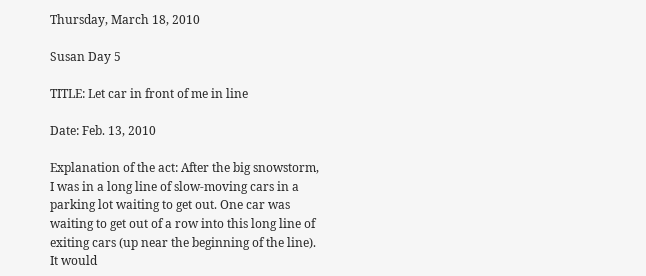Thursday, March 18, 2010

Susan Day 5

TITLE: Let car in front of me in line

Date: Feb. 13, 2010

Explanation of the act: After the big snowstorm, I was in a long line of slow-moving cars in a parking lot waiting to get out. One car was waiting to get out of a row into this long line of exiting cars (up near the beginning of the line). It would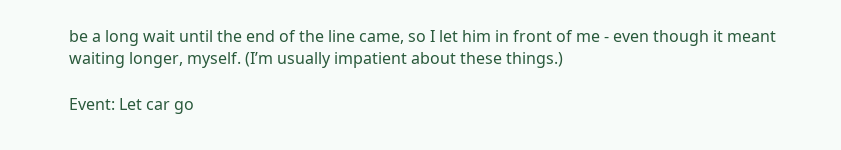be a long wait until the end of the line came, so I let him in front of me - even though it meant waiting longer, myself. (I’m usually impatient about these things.)

Event: Let car go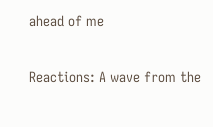ahead of me

Reactions: A wave from the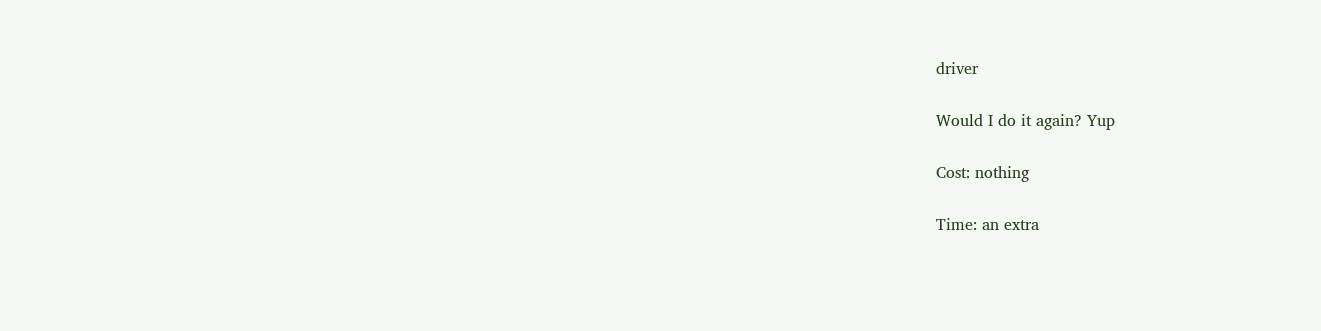driver

Would I do it again? Yup

Cost: nothing

Time: an extra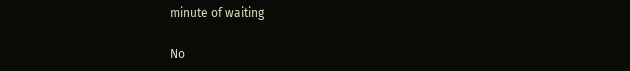minute of waiting

No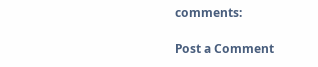comments:

Post a Comment